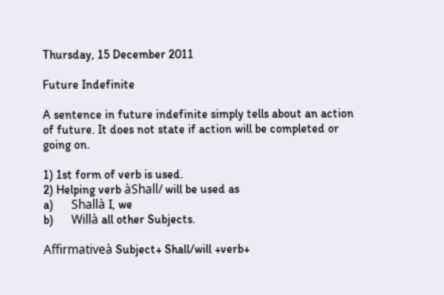Thursday, 15 December 2011

Future Indefinite

A sentence in future indefinite simply tells about an action of future. It does not state if action will be completed or going on.

1) 1st form of verb is used.
2) Helping verb àShall/ will be used as
a)      Shallà I, we
b)      Willà all other Subjects.

Affirmativeà Subject+ Shall/will +verb+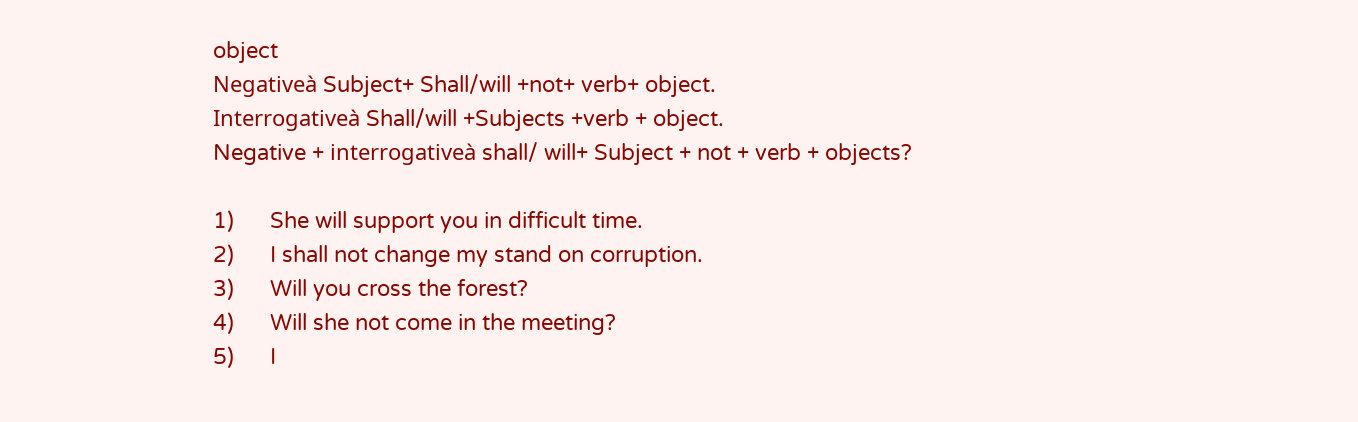object
Negativeà Subject+ Shall/will +not+ verb+ object.
Interrogativeà Shall/will +Subjects +verb + object.
Negative + interrogativeà shall/ will+ Subject + not + verb + objects?

1)      She will support you in difficult time.
2)      I shall not change my stand on corruption.
3)      Will you cross the forest?
4)      Will she not come in the meeting?
5)      I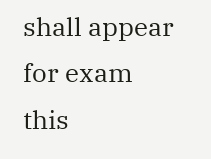shall appear for exam this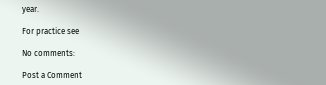year.

For practice see

No comments:

Post a Comment